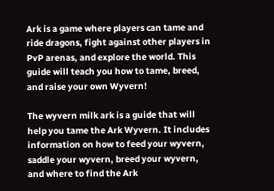Ark is a game where players can tame and ride dragons, fight against other players in PvP arenas, and explore the world. This guide will teach you how to tame, breed, and raise your own Wyvern!

The wyvern milk ark is a guide that will help you tame the Ark Wyvern. It includes information on how to feed your wyvern, saddle your wyvern, breed your wyvern, and where to find the Ark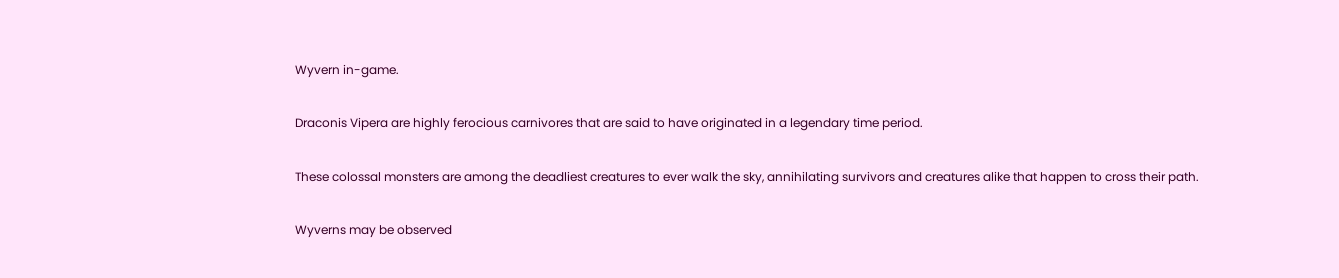Wyvern in-game.

Draconis Vipera are highly ferocious carnivores that are said to have originated in a legendary time period.

These colossal monsters are among the deadliest creatures to ever walk the sky, annihilating survivors and creatures alike that happen to cross their path.

Wyverns may be observed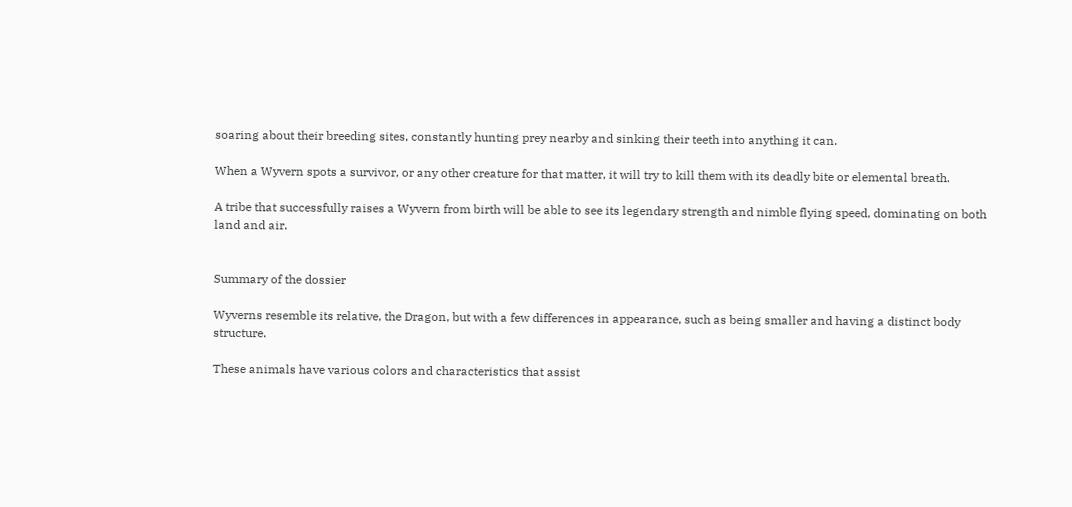soaring about their breeding sites, constantly hunting prey nearby and sinking their teeth into anything it can.

When a Wyvern spots a survivor, or any other creature for that matter, it will try to kill them with its deadly bite or elemental breath.

A tribe that successfully raises a Wyvern from birth will be able to see its legendary strength and nimble flying speed, dominating on both land and air.


Summary of the dossier

Wyverns resemble its relative, the Dragon, but with a few differences in appearance, such as being smaller and having a distinct body structure.

These animals have various colors and characteristics that assist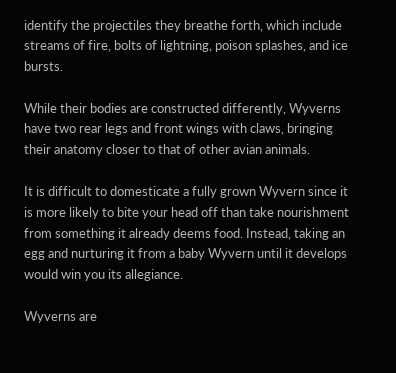identify the projectiles they breathe forth, which include streams of fire, bolts of lightning, poison splashes, and ice bursts.

While their bodies are constructed differently, Wyverns have two rear legs and front wings with claws, bringing their anatomy closer to that of other avian animals.

It is difficult to domesticate a fully grown Wyvern since it is more likely to bite your head off than take nourishment from something it already deems food. Instead, taking an egg and nurturing it from a baby Wyvern until it develops would win you its allegiance.

Wyverns are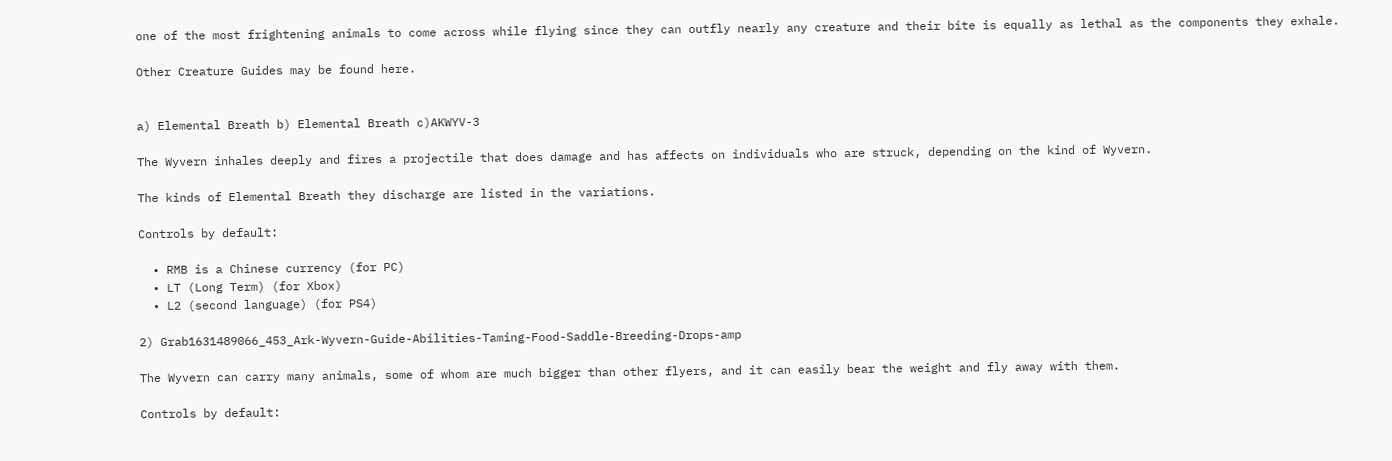one of the most frightening animals to come across while flying since they can outfly nearly any creature and their bite is equally as lethal as the components they exhale.

Other Creature Guides may be found here.


a) Elemental Breath b) Elemental Breath c)AKWYV-3

The Wyvern inhales deeply and fires a projectile that does damage and has affects on individuals who are struck, depending on the kind of Wyvern.

The kinds of Elemental Breath they discharge are listed in the variations.

Controls by default:

  • RMB is a Chinese currency (for PC)
  • LT (Long Term) (for Xbox)
  • L2 (second language) (for PS4)

2) Grab1631489066_453_Ark-Wyvern-Guide-Abilities-Taming-Food-Saddle-Breeding-Drops-amp

The Wyvern can carry many animals, some of whom are much bigger than other flyers, and it can easily bear the weight and fly away with them.

Controls by default: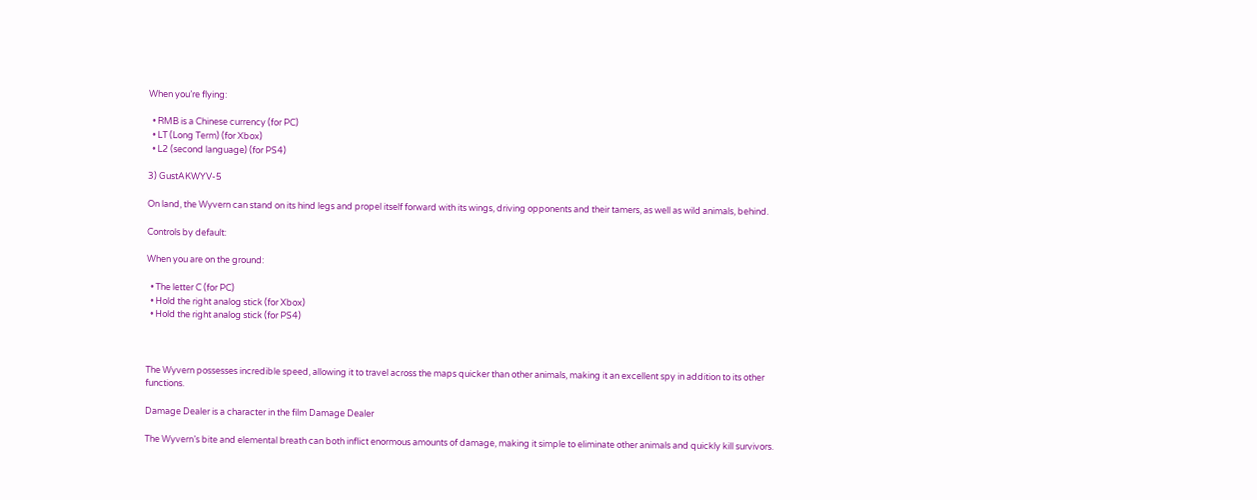When you’re flying:

  • RMB is a Chinese currency (for PC)
  • LT (Long Term) (for Xbox)
  • L2 (second language) (for PS4)

3) GustAKWYV-5

On land, the Wyvern can stand on its hind legs and propel itself forward with its wings, driving opponents and their tamers, as well as wild animals, behind.

Controls by default:

When you are on the ground:

  • The letter C (for PC)
  • Hold the right analog stick (for Xbox)
  • Hold the right analog stick (for PS4)



The Wyvern possesses incredible speed, allowing it to travel across the maps quicker than other animals, making it an excellent spy in addition to its other functions.

Damage Dealer is a character in the film Damage Dealer

The Wyvern’s bite and elemental breath can both inflict enormous amounts of damage, making it simple to eliminate other animals and quickly kill survivors.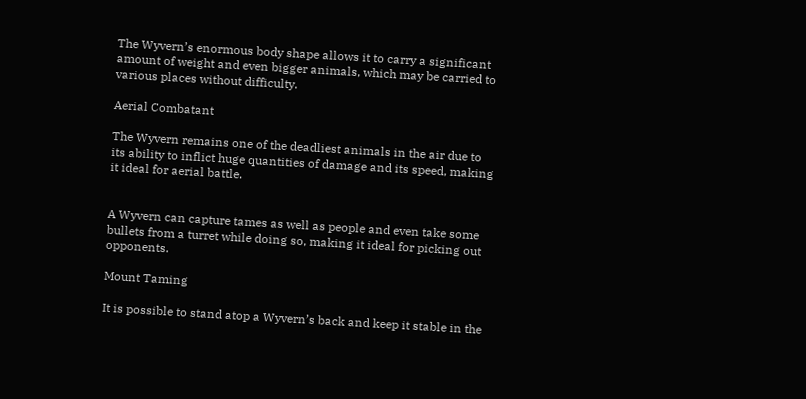The Wyvern’s enormous body shape allows it to carry a significant amount of weight and even bigger animals, which may be carried to various places without difficulty.

Aerial Combatant

The Wyvern remains one of the deadliest animals in the air due to its ability to inflict huge quantities of damage and its speed, making it ideal for aerial battle.


A Wyvern can capture tames as well as people and even take some bullets from a turret while doing so, making it ideal for picking out opponents.

Mount Taming

It is possible to stand atop a Wyvern’s back and keep it stable in the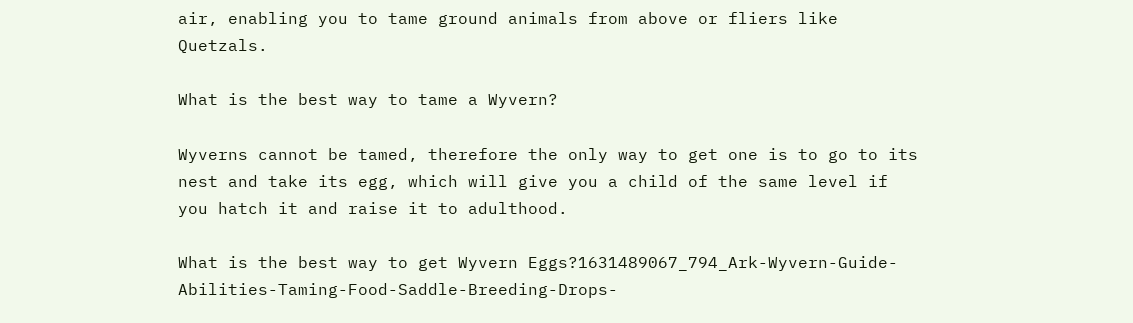air, enabling you to tame ground animals from above or fliers like Quetzals.

What is the best way to tame a Wyvern?

Wyverns cannot be tamed, therefore the only way to get one is to go to its nest and take its egg, which will give you a child of the same level if you hatch it and raise it to adulthood.

What is the best way to get Wyvern Eggs?1631489067_794_Ark-Wyvern-Guide-Abilities-Taming-Food-Saddle-Breeding-Drops-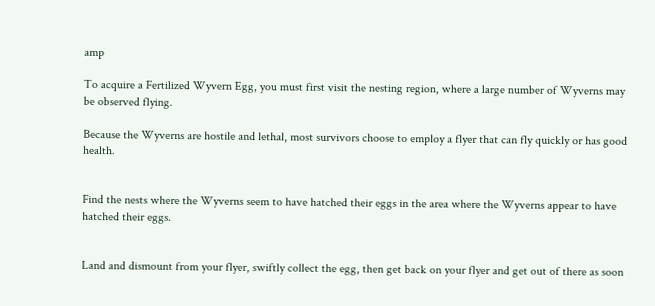amp

To acquire a Fertilized Wyvern Egg, you must first visit the nesting region, where a large number of Wyverns may be observed flying.

Because the Wyverns are hostile and lethal, most survivors choose to employ a flyer that can fly quickly or has good health.


Find the nests where the Wyverns seem to have hatched their eggs in the area where the Wyverns appear to have hatched their eggs.


Land and dismount from your flyer, swiftly collect the egg, then get back on your flyer and get out of there as soon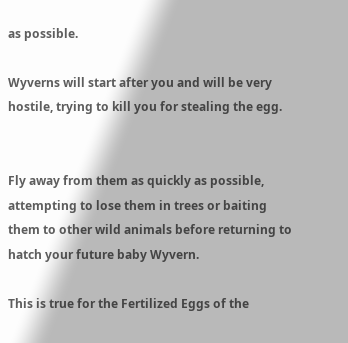as possible.

Wyverns will start after you and will be very hostile, trying to kill you for stealing the egg.


Fly away from them as quickly as possible, attempting to lose them in trees or baiting them to other wild animals before returning to hatch your future baby Wyvern.

This is true for the Fertilized Eggs of the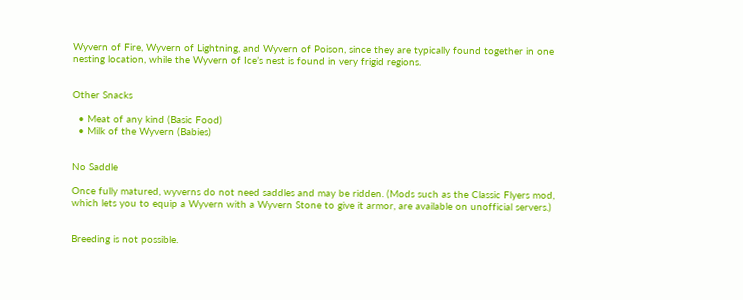Wyvern of Fire, Wyvern of Lightning, and Wyvern of Poison, since they are typically found together in one nesting location, while the Wyvern of Ice’s nest is found in very frigid regions.


Other Snacks

  • Meat of any kind (Basic Food)
  • Milk of the Wyvern (Babies)


No Saddle

Once fully matured, wyverns do not need saddles and may be ridden. (Mods such as the Classic Flyers mod, which lets you to equip a Wyvern with a Wyvern Stone to give it armor, are available on unofficial servers.)


Breeding is not possible.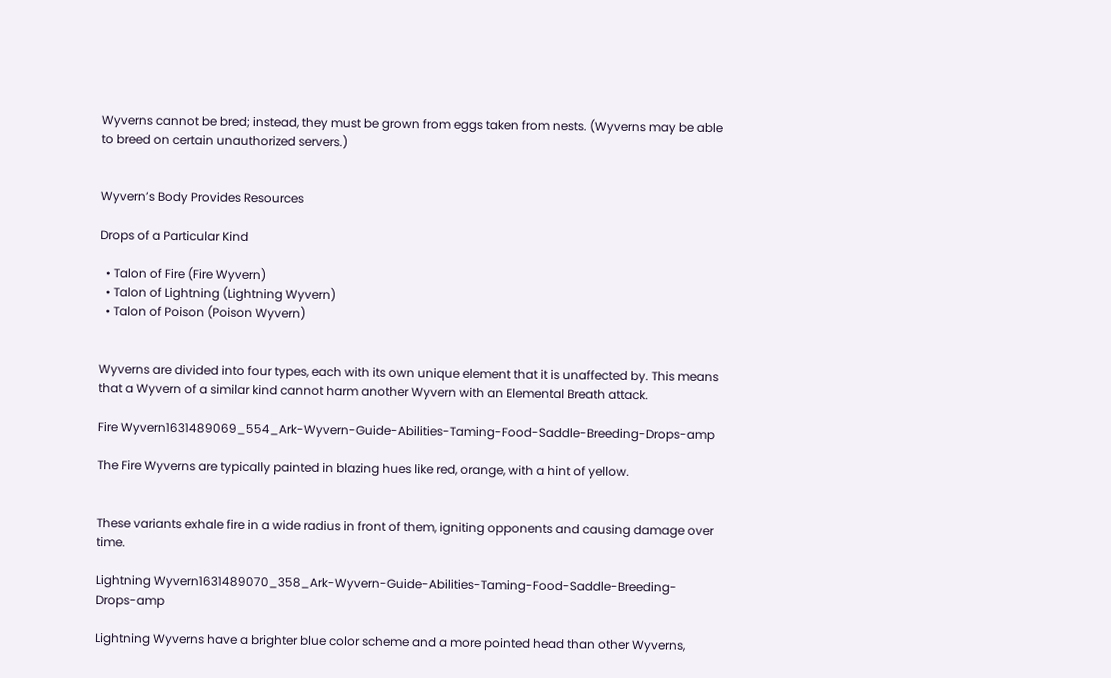Wyverns cannot be bred; instead, they must be grown from eggs taken from nests. (Wyverns may be able to breed on certain unauthorized servers.)


Wyvern’s Body Provides Resources

Drops of a Particular Kind

  • Talon of Fire (Fire Wyvern)
  • Talon of Lightning (Lightning Wyvern)
  • Talon of Poison (Poison Wyvern)


Wyverns are divided into four types, each with its own unique element that it is unaffected by. This means that a Wyvern of a similar kind cannot harm another Wyvern with an Elemental Breath attack.

Fire Wyvern1631489069_554_Ark-Wyvern-Guide-Abilities-Taming-Food-Saddle-Breeding-Drops-amp

The Fire Wyverns are typically painted in blazing hues like red, orange, with a hint of yellow.


These variants exhale fire in a wide radius in front of them, igniting opponents and causing damage over time.

Lightning Wyvern1631489070_358_Ark-Wyvern-Guide-Abilities-Taming-Food-Saddle-Breeding-Drops-amp

Lightning Wyverns have a brighter blue color scheme and a more pointed head than other Wyverns,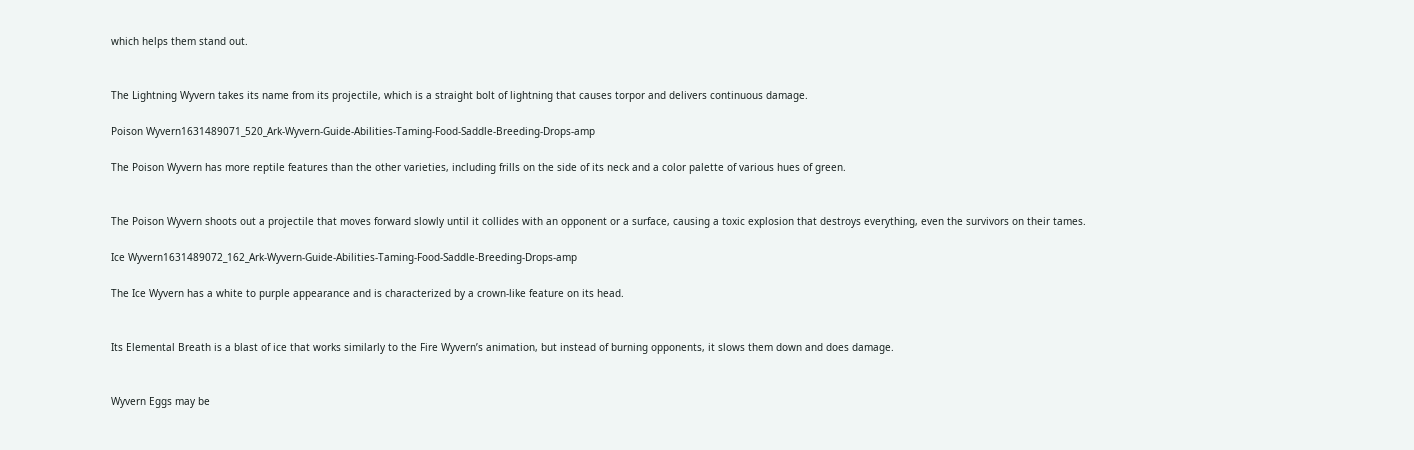which helps them stand out.


The Lightning Wyvern takes its name from its projectile, which is a straight bolt of lightning that causes torpor and delivers continuous damage.

Poison Wyvern1631489071_520_Ark-Wyvern-Guide-Abilities-Taming-Food-Saddle-Breeding-Drops-amp

The Poison Wyvern has more reptile features than the other varieties, including frills on the side of its neck and a color palette of various hues of green.


The Poison Wyvern shoots out a projectile that moves forward slowly until it collides with an opponent or a surface, causing a toxic explosion that destroys everything, even the survivors on their tames.

Ice Wyvern1631489072_162_Ark-Wyvern-Guide-Abilities-Taming-Food-Saddle-Breeding-Drops-amp

The Ice Wyvern has a white to purple appearance and is characterized by a crown-like feature on its head.


Its Elemental Breath is a blast of ice that works similarly to the Fire Wyvern’s animation, but instead of burning opponents, it slows them down and does damage.


Wyvern Eggs may be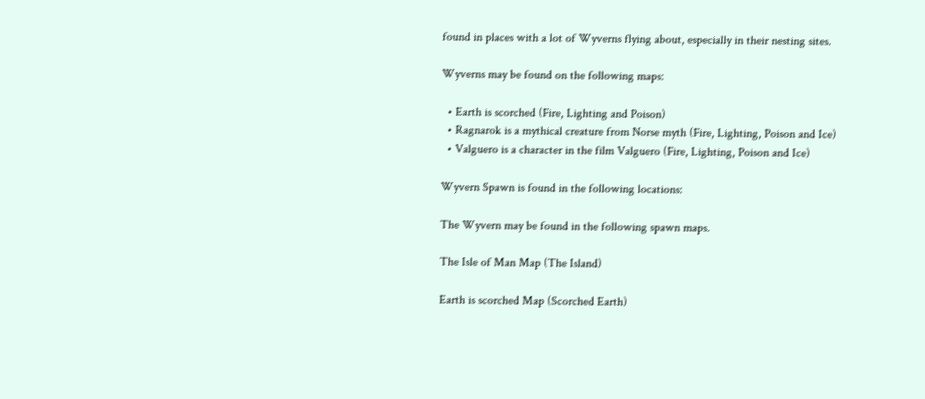found in places with a lot of Wyverns flying about, especially in their nesting sites.

Wyverns may be found on the following maps:

  • Earth is scorched (Fire, Lighting and Poison)
  • Ragnarok is a mythical creature from Norse myth (Fire, Lighting, Poison and Ice)
  • Valguero is a character in the film Valguero (Fire, Lighting, Poison and Ice)

Wyvern Spawn is found in the following locations:

The Wyvern may be found in the following spawn maps.

The Isle of Man Map (The Island)

Earth is scorched Map (Scorched Earth)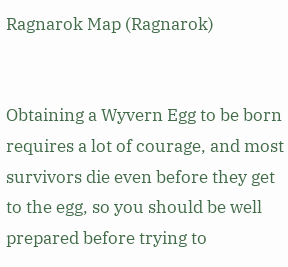Ragnarok Map (Ragnarok)


Obtaining a Wyvern Egg to be born requires a lot of courage, and most survivors die even before they get to the egg, so you should be well prepared before trying to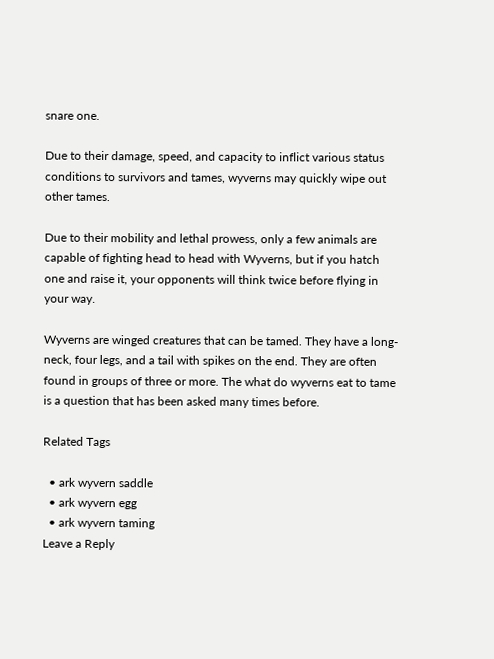snare one.

Due to their damage, speed, and capacity to inflict various status conditions to survivors and tames, wyverns may quickly wipe out other tames.

Due to their mobility and lethal prowess, only a few animals are capable of fighting head to head with Wyverns, but if you hatch one and raise it, your opponents will think twice before flying in your way.

Wyverns are winged creatures that can be tamed. They have a long-neck, four legs, and a tail with spikes on the end. They are often found in groups of three or more. The what do wyverns eat to tame is a question that has been asked many times before.

Related Tags

  • ark wyvern saddle
  • ark wyvern egg
  • ark wyvern taming
Leave a Reply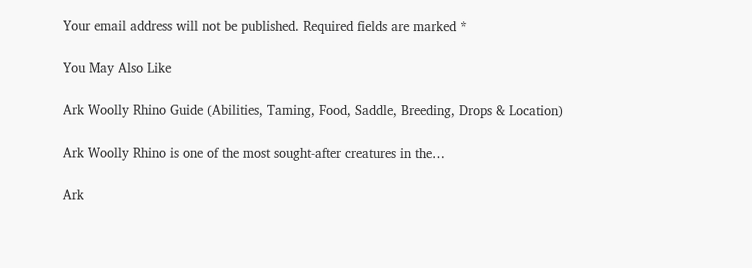Your email address will not be published. Required fields are marked *

You May Also Like

Ark Woolly Rhino Guide (Abilities, Taming, Food, Saddle, Breeding, Drops & Location)

Ark Woolly Rhino is one of the most sought-after creatures in the…

Ark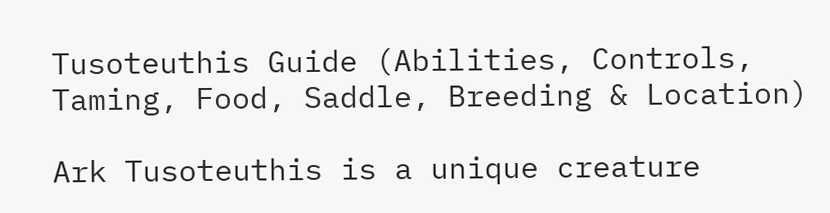Tusoteuthis Guide (Abilities, Controls, Taming, Food, Saddle, Breeding & Location)

Ark Tusoteuthis is a unique creature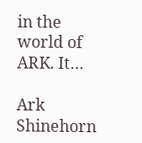in the world of ARK. It…

Ark Shinehorn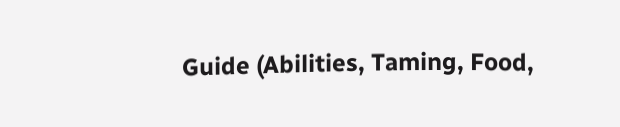Guide (Abilities, Taming, Food,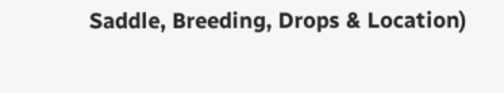Saddle, Breeding, Drops & Location)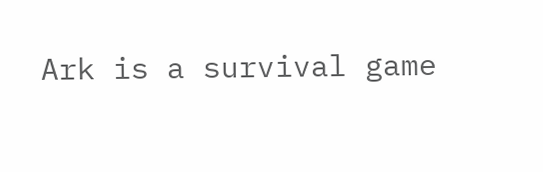Ark is a survival game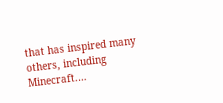that has inspired many others, including Minecraft.…